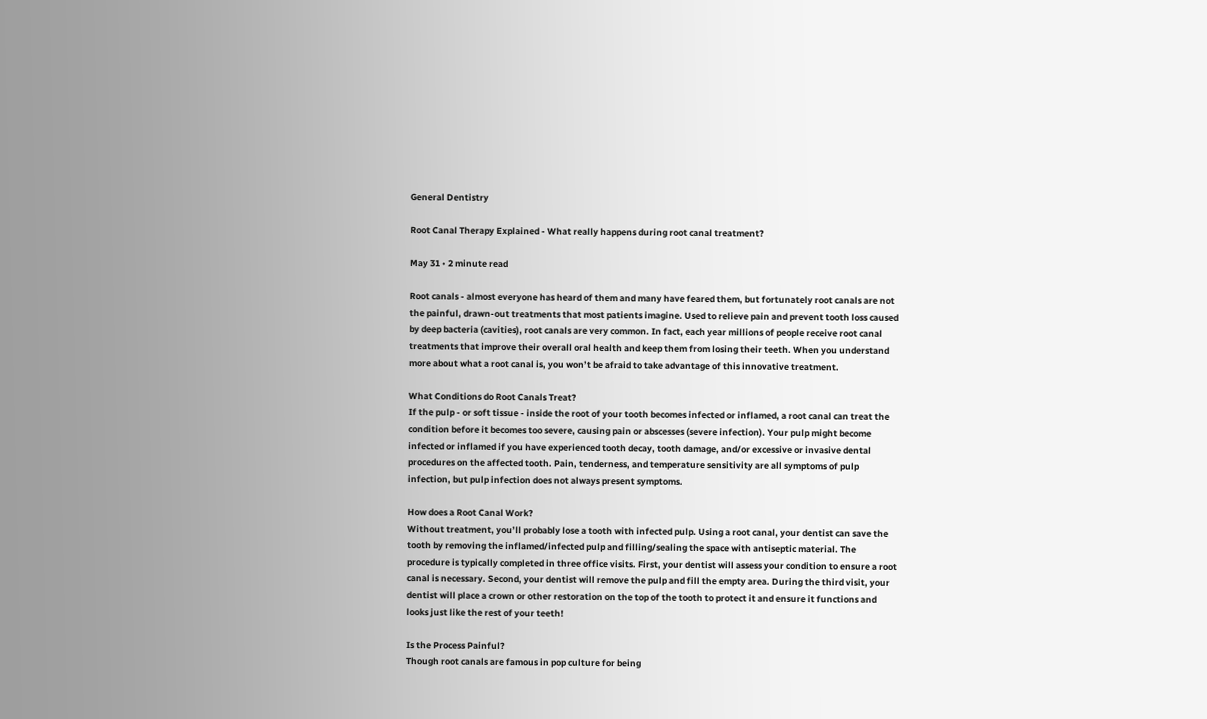General Dentistry

Root Canal Therapy Explained - What really happens during root canal treatment?

May 31 • 2 minute read

Root canals - almost everyone has heard of them and many have feared them, but fortunately root canals are not the painful, drawn-out treatments that most patients imagine. Used to relieve pain and prevent tooth loss caused by deep bacteria (cavities), root canals are very common. In fact, each year millions of people receive root canal treatments that improve their overall oral health and keep them from losing their teeth. When you understand more about what a root canal is, you won’t be afraid to take advantage of this innovative treatment.

What Conditions do Root Canals Treat?
If the pulp - or soft tissue - inside the root of your tooth becomes infected or inflamed, a root canal can treat the condition before it becomes too severe, causing pain or abscesses (severe infection). Your pulp might become infected or inflamed if you have experienced tooth decay, tooth damage, and/or excessive or invasive dental procedures on the affected tooth. Pain, tenderness, and temperature sensitivity are all symptoms of pulp infection, but pulp infection does not always present symptoms.

How does a Root Canal Work?
Without treatment, you’ll probably lose a tooth with infected pulp. Using a root canal, your dentist can save the tooth by removing the inflamed/infected pulp and filling/sealing the space with antiseptic material. The procedure is typically completed in three office visits. First, your dentist will assess your condition to ensure a root canal is necessary. Second, your dentist will remove the pulp and fill the empty area. During the third visit, your dentist will place a crown or other restoration on the top of the tooth to protect it and ensure it functions and looks just like the rest of your teeth!

Is the Process Painful?
Though root canals are famous in pop culture for being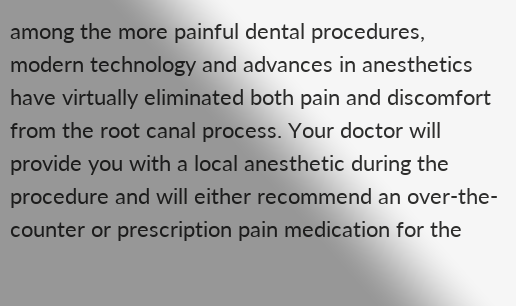among the more painful dental procedures, modern technology and advances in anesthetics have virtually eliminated both pain and discomfort from the root canal process. Your doctor will provide you with a local anesthetic during the procedure and will either recommend an over-the-counter or prescription pain medication for the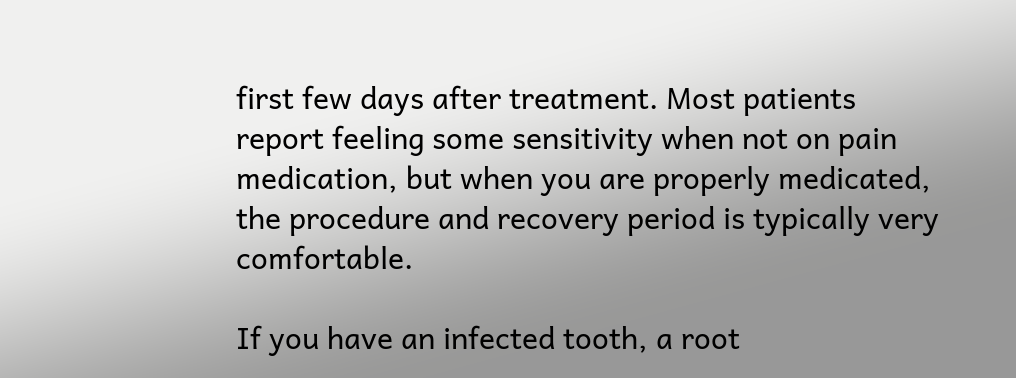first few days after treatment. Most patients report feeling some sensitivity when not on pain medication, but when you are properly medicated, the procedure and recovery period is typically very comfortable.

If you have an infected tooth, a root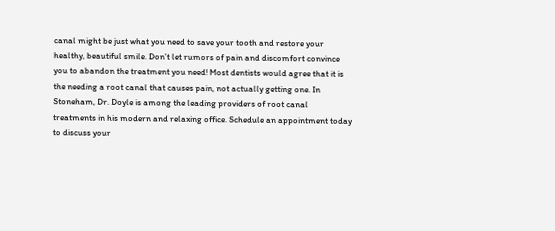canal might be just what you need to save your tooth and restore your healthy, beautiful smile. Don’t let rumors of pain and discomfort convince you to abandon the treatment you need! Most dentists would agree that it is the needing a root canal that causes pain, not actually getting one. In Stoneham, Dr. Doyle is among the leading providers of root canal treatments in his modern and relaxing office. Schedule an appointment today to discuss your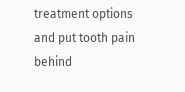treatment options and put tooth pain behind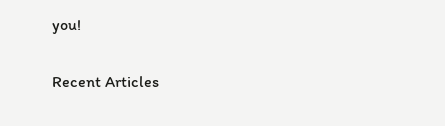you!

Recent Articles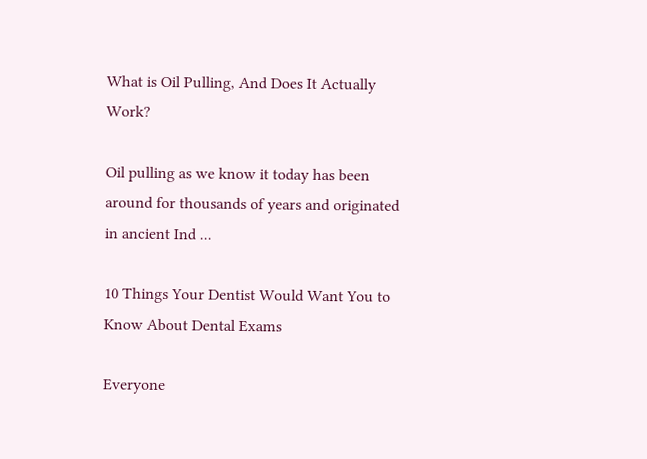What is Oil Pulling, And Does It Actually Work?

Oil pulling as we know it today has been around for thousands of years and originated in ancient Ind ...

10 Things Your Dentist Would Want You to Know About Dental Exams

Everyone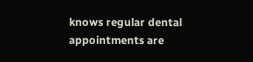knows regular dental appointments are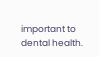important to dental health.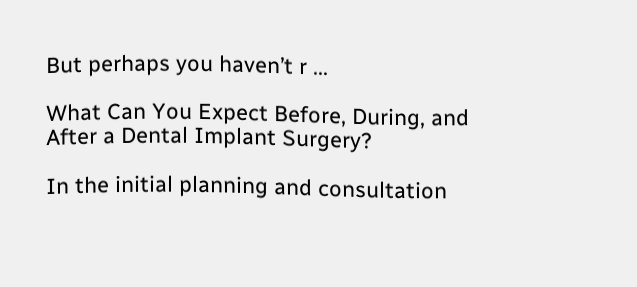But perhaps you haven’t r ...

What Can You Expect Before, During, and After a Dental Implant Surgery?

In the initial planning and consultation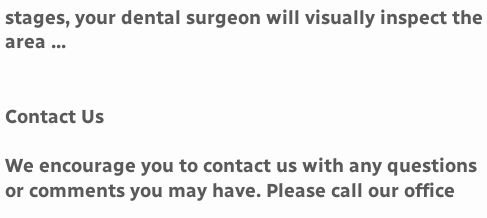stages, your dental surgeon will visually inspect the area ...


Contact Us

We encourage you to contact us with any questions or comments you may have. Please call our office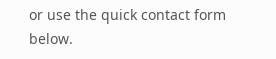or use the quick contact form below.